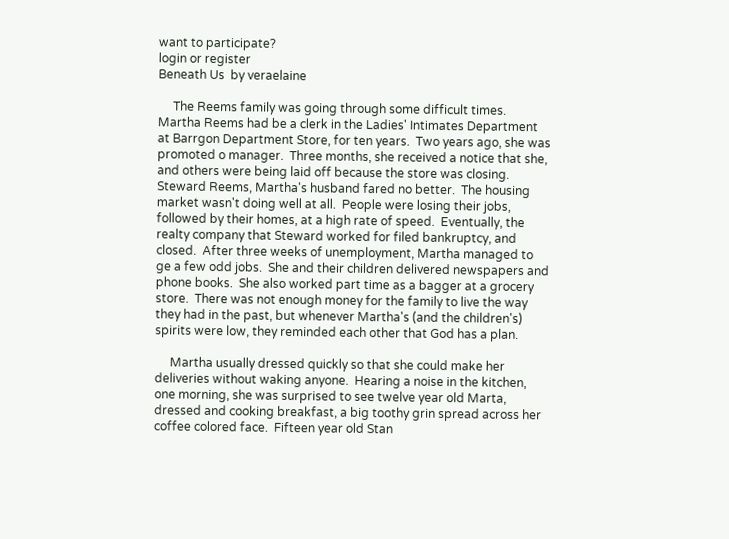want to participate?
login or register
Beneath Us  by veraelaine

     The Reems family was going through some difficult times.  Martha Reems had be a clerk in the Ladies' Intimates Department at Barrgon Department Store, for ten years.  Two years ago, she was promoted o manager.  Three months, she received a notice that she, and others were being laid off because the store was closing.  Steward Reems, Martha's husband fared no better.  The housing market wasn't doing well at all.  People were losing their jobs, followed by their homes, at a high rate of speed.  Eventually, the realty company that Steward worked for filed bankruptcy, and closed.  After three weeks of unemployment, Martha managed to ge a few odd jobs.  She and their children delivered newspapers and phone books.  She also worked part time as a bagger at a grocery store.  There was not enough money for the family to live the way they had in the past, but whenever Martha's (and the children's) spirits were low, they reminded each other that God has a plan.

     Martha usually dressed quickly so that she could make her deliveries without waking anyone.  Hearing a noise in the kitchen, one morning, she was surprised to see twelve year old Marta, dressed and cooking breakfast, a big toothy grin spread across her coffee colored face.  Fifteen year old Stan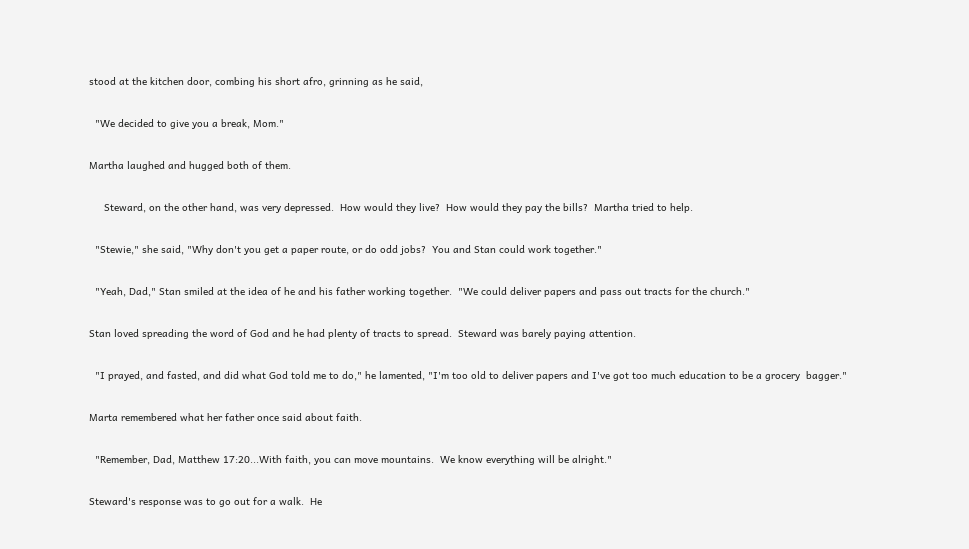stood at the kitchen door, combing his short afro, grinning as he said,

  "We decided to give you a break, Mom."

Martha laughed and hugged both of them.

     Steward, on the other hand, was very depressed.  How would they live?  How would they pay the bills?  Martha tried to help.

  "Stewie," she said, "Why don't you get a paper route, or do odd jobs?  You and Stan could work together."

  "Yeah, Dad," Stan smiled at the idea of he and his father working together.  "We could deliver papers and pass out tracts for the church."

Stan loved spreading the word of God and he had plenty of tracts to spread.  Steward was barely paying attention.

  "I prayed, and fasted, and did what God told me to do," he lamented, "I'm too old to deliver papers and I've got too much education to be a grocery  bagger."

Marta remembered what her father once said about faith.

  "Remember, Dad, Matthew 17:20...With faith, you can move mountains.  We know everything will be alright."

Steward's response was to go out for a walk.  He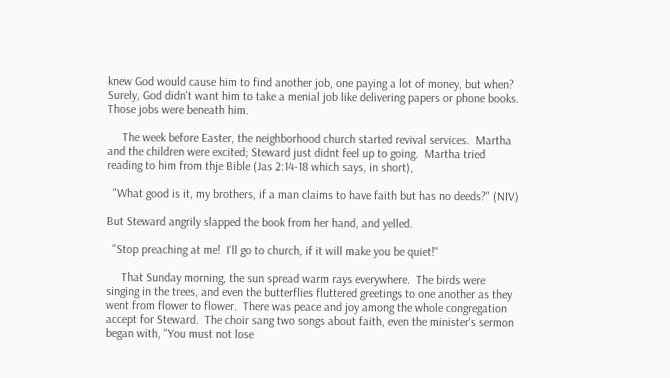knew God would cause him to find another job, one paying a lot of money, but when?  Surely, God didn't want him to take a menial job like delivering papers or phone books.  Those jobs were beneath him.

     The week before Easter, the neighborhood church started revival services.  Martha and the children were excited; Steward just didnt feel up to going.  Martha tried reading to him from thje Bible (Jas 2:14-18 which says, in short),

  "What good is it, my brothers, if a man claims to have faith but has no deeds?" (NIV)

But Steward angrily slapped the book from her hand, and yelled.

  "Stop preaching at me!  I'll go to church, if it will make you be quiet!"

     That Sunday morning, the sun spread warm rays everywhere.  The birds were singing in the trees, and even the butterflies fluttered greetings to one another as they went from flower to flower.  There was peace and joy among the whole congregation accept for Steward.  The choir sang two songs about faith, even the minister's sermon began with, "You must not lose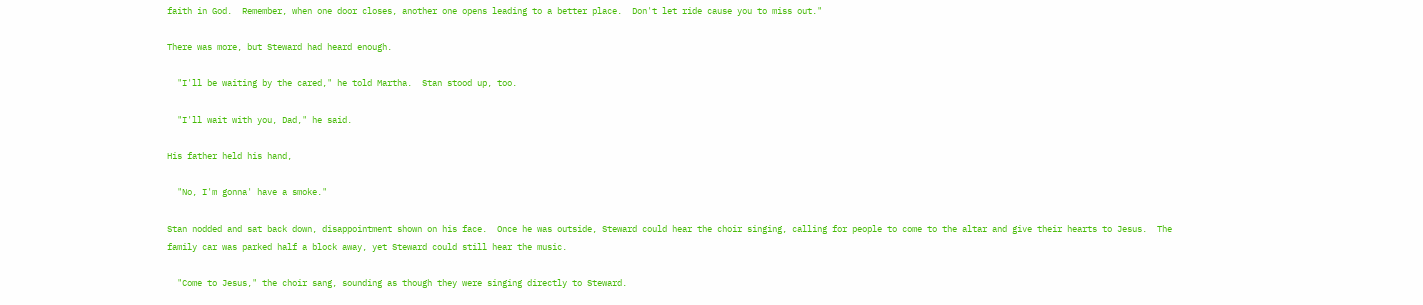faith in God.  Remember, when one door closes, another one opens leading to a better place.  Don't let ride cause you to miss out."

There was more, but Steward had heard enough.

  "I'll be waiting by the cared," he told Martha.  Stan stood up, too.

  "I'll wait with you, Dad," he said.

His father held his hand,

  "No, I'm gonna' have a smoke."

Stan nodded and sat back down, disappointment shown on his face.  Once he was outside, Steward could hear the choir singing, calling for people to come to the altar and give their hearts to Jesus.  The family car was parked half a block away, yet Steward could still hear the music.

  "Come to Jesus," the choir sang, sounding as though they were singing directly to Steward.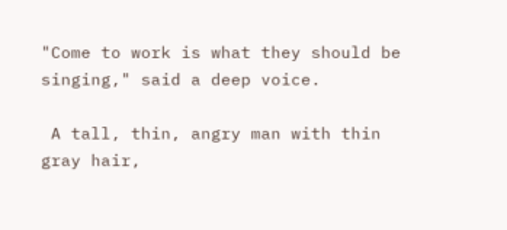"Come to work is what they should be singing," said a deep voice.

 A tall, thin, angry man with thin gray hair,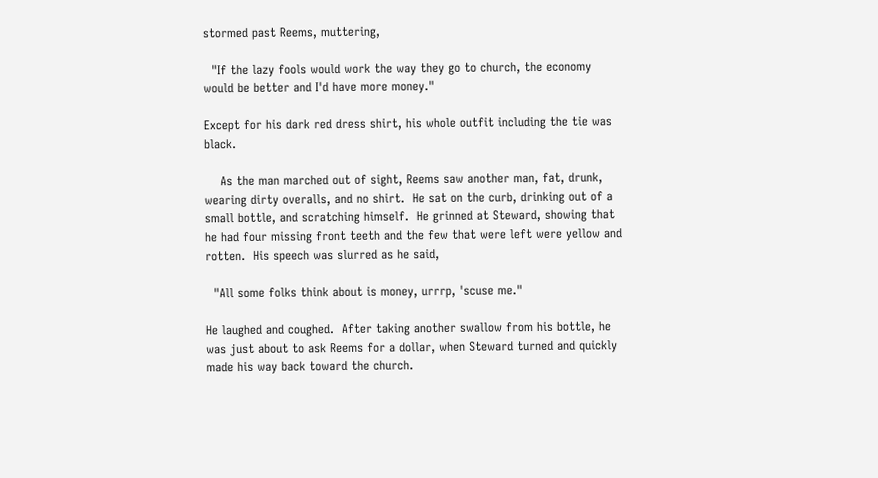stormed past Reems, muttering,

  "If the lazy fools would work the way they go to church, the economy would be better and I'd have more money."

Except for his dark red dress shirt, his whole outfit including the tie was black.

    As the man marched out of sight, Reems saw another man, fat, drunk, wearing dirty overalls, and no shirt.  He sat on the curb, drinking out of a small bottle, and scratching himself.  He grinned at Steward, showing that he had four missing front teeth and the few that were left were yellow and rotten.  His speech was slurred as he said,

  "All some folks think about is money, urrrp, 'scuse me."

He laughed and coughed.  After taking another swallow from his bottle, he was just about to ask Reems for a dollar, when Steward turned and quickly made his way back toward the church.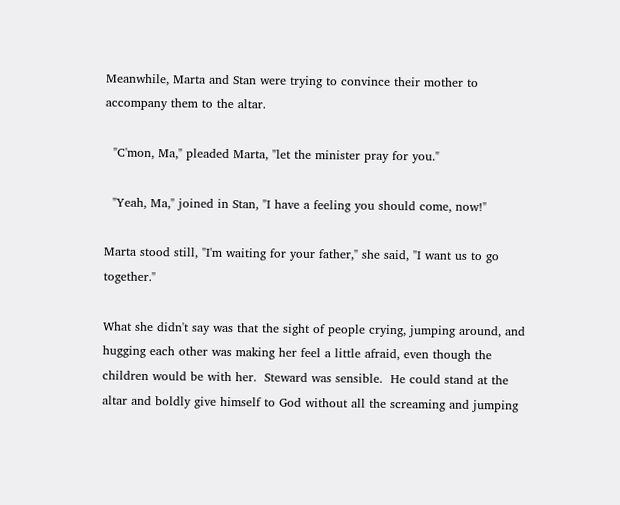Meanwhile, Marta and Stan were trying to convince their mother to accompany them to the altar.

  "C'mon, Ma," pleaded Marta, "let the minister pray for you."

  "Yeah, Ma," joined in Stan, "I have a feeling you should come, now!"

Marta stood still, "I'm waiting for your father," she said, "I want us to go together."

What she didn't say was that the sight of people crying, jumping around, and hugging each other was making her feel a little afraid, even though the children would be with her.  Steward was sensible.  He could stand at the altar and boldly give himself to God without all the screaming and jumping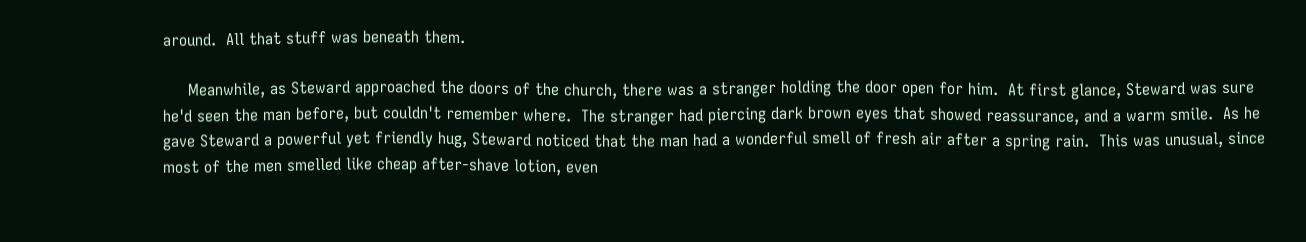around.  All that stuff was beneath them.

     Meanwhile, as Steward approached the doors of the church, there was a stranger holding the door open for him.  At first glance, Steward was sure he'd seen the man before, but couldn't remember where.  The stranger had piercing dark brown eyes that showed reassurance, and a warm smile.  As he gave Steward a powerful yet friendly hug, Steward noticed that the man had a wonderful smell of fresh air after a spring rain.  This was unusual, since most of the men smelled like cheap after-shave lotion, even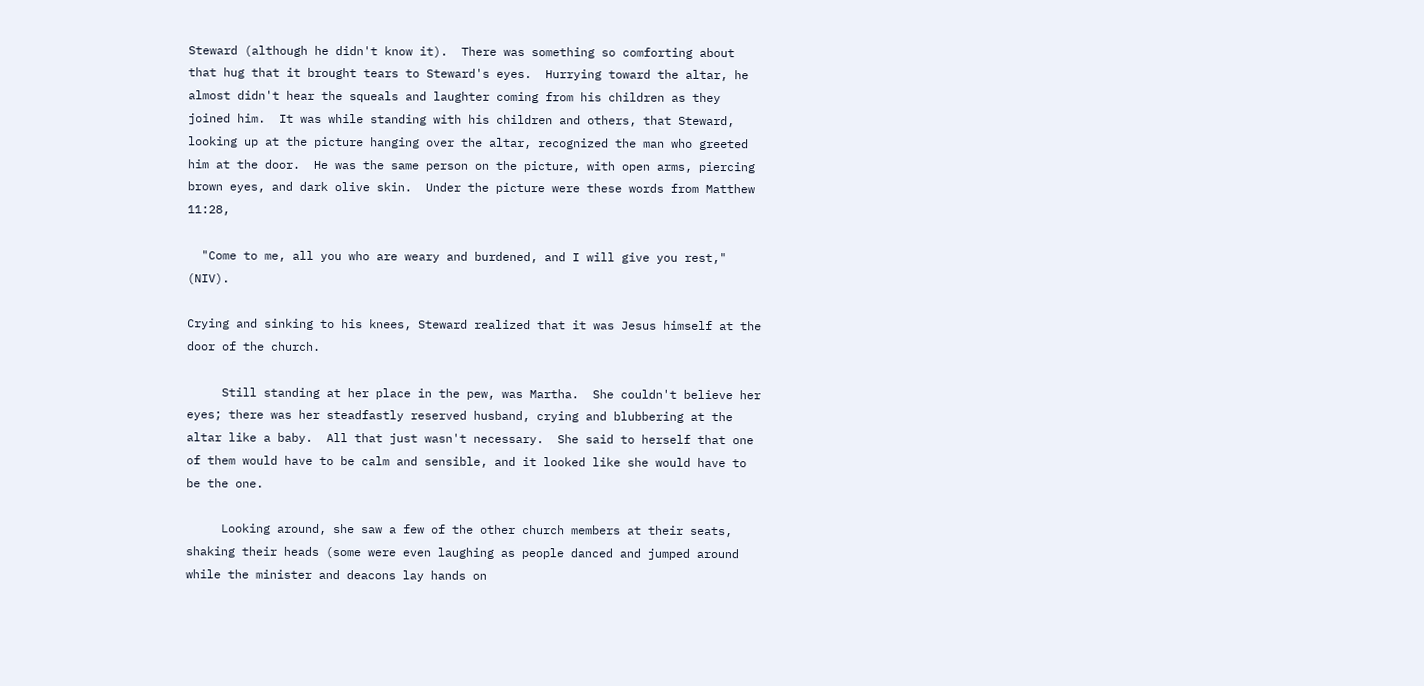Steward (although he didn't know it).  There was something so comforting about that hug that it brought tears to Steward's eyes.  Hurrying toward the altar, he almost didn't hear the squeals and laughter coming from his children as they joined him.  It was while standing with his children and others, that Steward, looking up at the picture hanging over the altar, recognized the man who greeted him at the door.  He was the same person on the picture, with open arms, piercing brown eyes, and dark olive skin.  Under the picture were these words from Matthew 11:28,

  "Come to me, all you who are weary and burdened, and I will give you rest,"  (NIV).

Crying and sinking to his knees, Steward realized that it was Jesus himself at the door of the church.

     Still standing at her place in the pew, was Martha.  She couldn't believe her eyes; there was her steadfastly reserved husband, crying and blubbering at the altar like a baby.  All that just wasn't necessary.  She said to herself that one of them would have to be calm and sensible, and it looked like she would have to be the one.

     Looking around, she saw a few of the other church members at their seats, shaking their heads (some were even laughing as people danced and jumped around while the minister and deacons lay hands on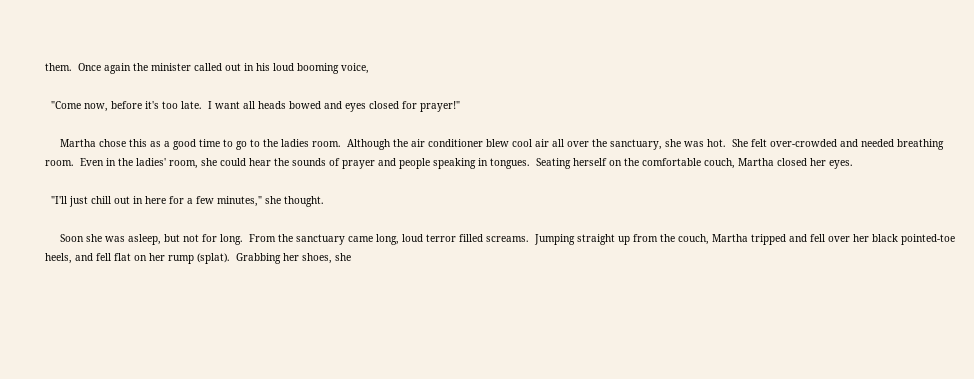them.  Once again the minister called out in his loud booming voice,

  "Come now, before it's too late.  I want all heads bowed and eyes closed for prayer!"

     Martha chose this as a good time to go to the ladies room.  Although the air conditioner blew cool air all over the sanctuary, she was hot.  She felt over-crowded and needed breathing room.  Even in the ladies' room, she could hear the sounds of prayer and people speaking in tongues.  Seating herself on the comfortable couch, Martha closed her eyes.

  "I'll just chill out in here for a few minutes," she thought.

     Soon she was asleep, but not for long.  From the sanctuary came long, loud terror filled screams.  Jumping straight up from the couch, Martha tripped and fell over her black pointed-toe heels, and fell flat on her rump (splat).  Grabbing her shoes, she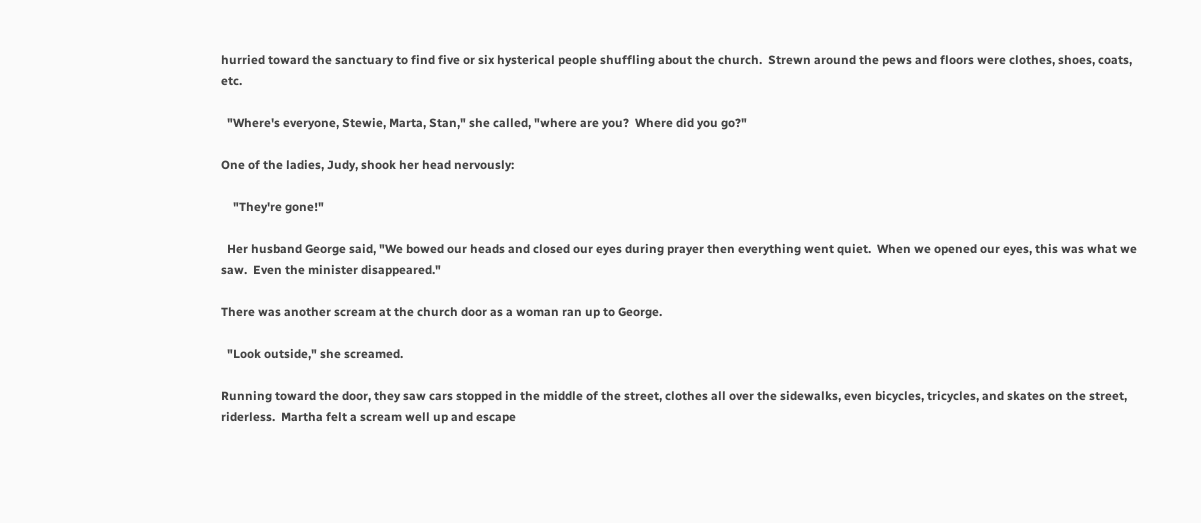hurried toward the sanctuary to find five or six hysterical people shuffling about the church.  Strewn around the pews and floors were clothes, shoes, coats, etc.

  "Where's everyone, Stewie, Marta, Stan," she called, "where are you?  Where did you go?"

One of the ladies, Judy, shook her head nervously:

    "They're gone!"

  Her husband George said, "We bowed our heads and closed our eyes during prayer then everything went quiet.  When we opened our eyes, this was what we saw.  Even the minister disappeared."

There was another scream at the church door as a woman ran up to George.

  "Look outside," she screamed.

Running toward the door, they saw cars stopped in the middle of the street, clothes all over the sidewalks, even bicycles, tricycles, and skates on the street, riderless.  Martha felt a scream well up and escape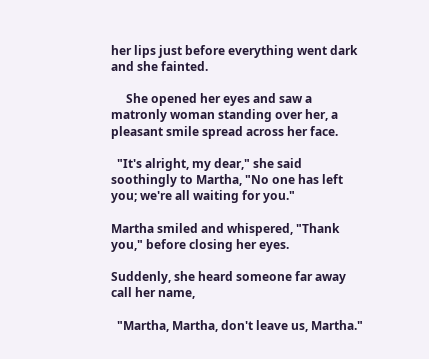her lips just before everything went dark and she fainted.

     She opened her eyes and saw a matronly woman standing over her, a pleasant smile spread across her face.

  "It's alright, my dear," she said soothingly to Martha, "No one has left you; we're all waiting for you."

Martha smiled and whispered, "Thank you," before closing her eyes.

Suddenly, she heard someone far away call her name,

  "Martha, Martha, don't leave us, Martha."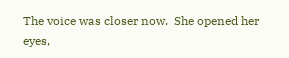The voice was closer now.  She opened her eyes,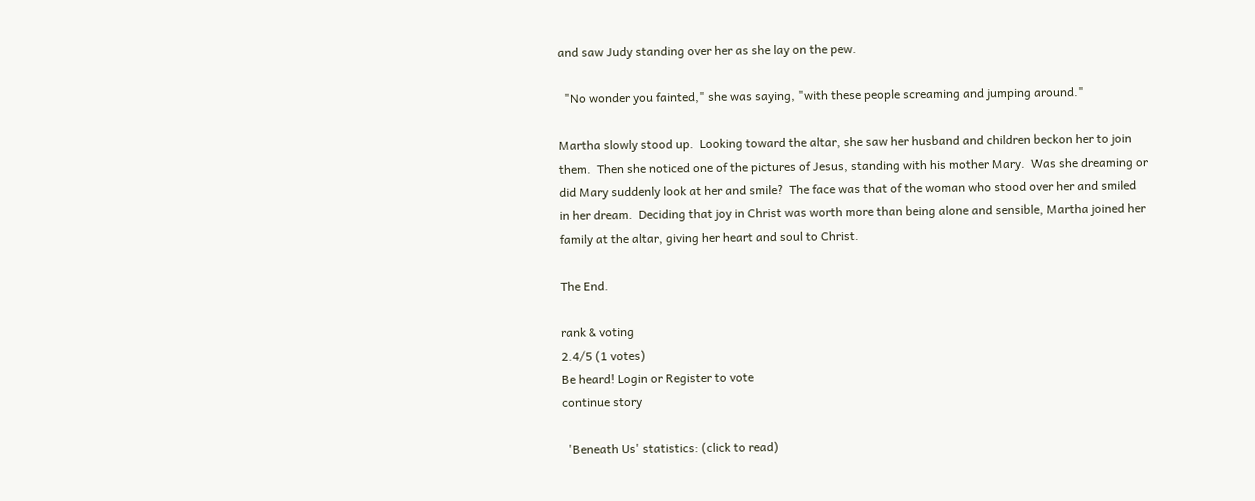and saw Judy standing over her as she lay on the pew.

  "No wonder you fainted," she was saying, "with these people screaming and jumping around."

Martha slowly stood up.  Looking toward the altar, she saw her husband and children beckon her to join them.  Then she noticed one of the pictures of Jesus, standing with his mother Mary.  Was she dreaming or did Mary suddenly look at her and smile?  The face was that of the woman who stood over her and smiled in her dream.  Deciding that joy in Christ was worth more than being alone and sensible, Martha joined her family at the altar, giving her heart and soul to Christ.

The End.

rank & voting
2.4/5 (1 votes)
Be heard! Login or Register to vote
continue story

  'Beneath Us' statistics: (click to read)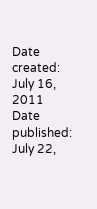Date created: July 16, 2011
Date published: July 22,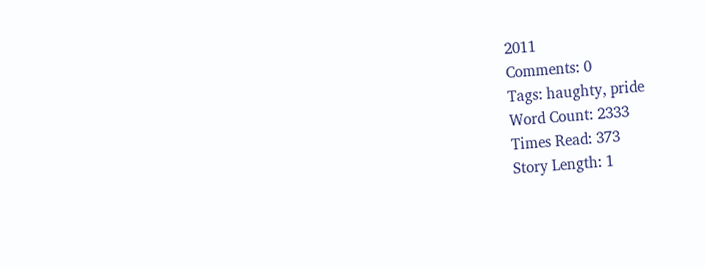2011
Comments: 0
Tags: haughty, pride
Word Count: 2333
Times Read: 373
Story Length: 1